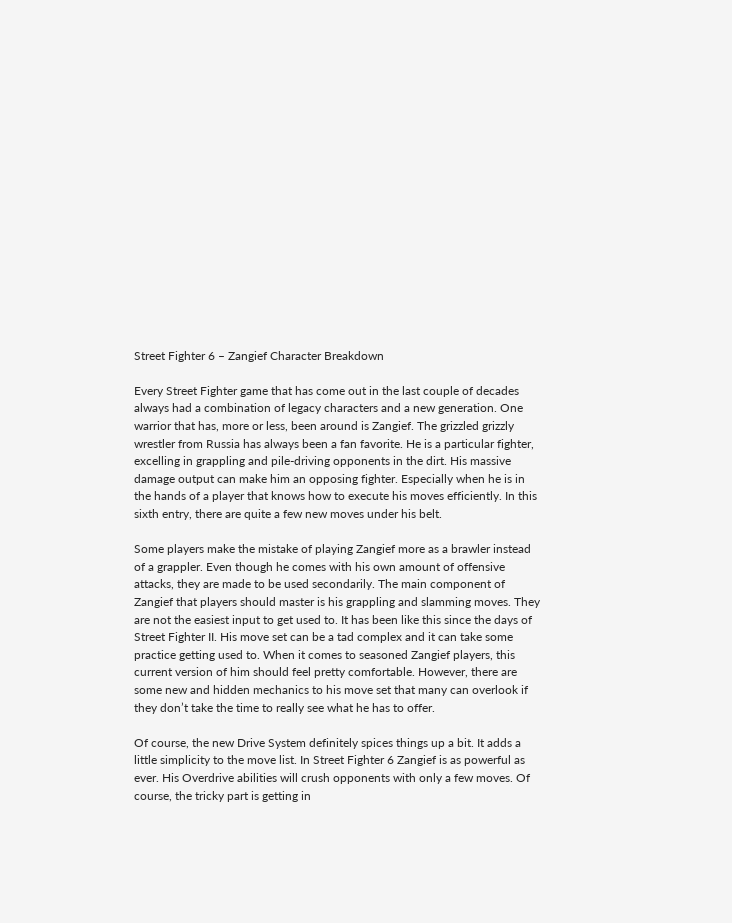Street Fighter 6 – Zangief Character Breakdown

Every Street Fighter game that has come out in the last couple of decades always had a combination of legacy characters and a new generation. One warrior that has, more or less, been around is Zangief. The grizzled grizzly wrestler from Russia has always been a fan favorite. He is a particular fighter, excelling in grappling and pile-driving opponents in the dirt. His massive damage output can make him an opposing fighter. Especially when he is in the hands of a player that knows how to execute his moves efficiently. In this sixth entry, there are quite a few new moves under his belt.

Some players make the mistake of playing Zangief more as a brawler instead of a grappler. Even though he comes with his own amount of offensive attacks, they are made to be used secondarily. The main component of Zangief that players should master is his grappling and slamming moves. They are not the easiest input to get used to. It has been like this since the days of Street Fighter II. His move set can be a tad complex and it can take some practice getting used to. When it comes to seasoned Zangief players, this current version of him should feel pretty comfortable. However, there are some new and hidden mechanics to his move set that many can overlook if they don’t take the time to really see what he has to offer.

Of course, the new Drive System definitely spices things up a bit. It adds a little simplicity to the move list. In Street Fighter 6 Zangief is as powerful as ever. His Overdrive abilities will crush opponents with only a few moves. Of course, the tricky part is getting in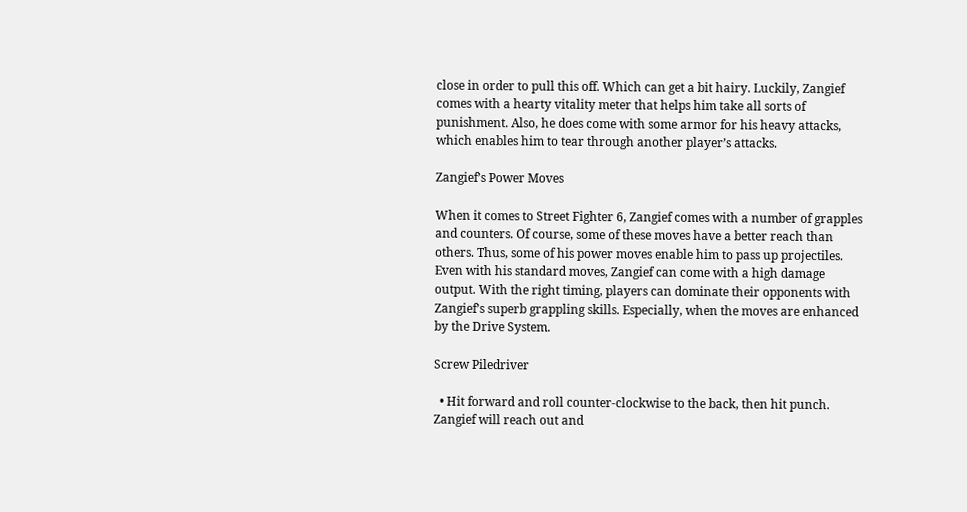close in order to pull this off. Which can get a bit hairy. Luckily, Zangief comes with a hearty vitality meter that helps him take all sorts of punishment. Also, he does come with some armor for his heavy attacks, which enables him to tear through another player’s attacks.

Zangief’s Power Moves

When it comes to Street Fighter 6, Zangief comes with a number of grapples and counters. Of course, some of these moves have a better reach than others. Thus, some of his power moves enable him to pass up projectiles. Even with his standard moves, Zangief can come with a high damage output. With the right timing, players can dominate their opponents with Zangief’s superb grappling skills. Especially, when the moves are enhanced by the Drive System.

Screw Piledriver

  • Hit forward and roll counter-clockwise to the back, then hit punch. Zangief will reach out and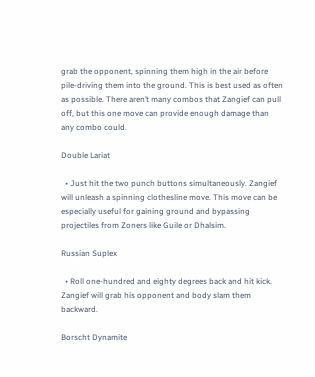grab the opponent, spinning them high in the air before pile-driving them into the ground. This is best used as often as possible. There aren’t many combos that Zangief can pull off, but this one move can provide enough damage than any combo could.

Double Lariat

  • Just hit the two punch buttons simultaneously. Zangief will unleash a spinning clothesline move. This move can be especially useful for gaining ground and bypassing projectiles from Zoners like Guile or Dhalsim.

Russian Suplex

  • Roll one-hundred and eighty degrees back and hit kick. Zangief will grab his opponent and body slam them backward.

Borscht Dynamite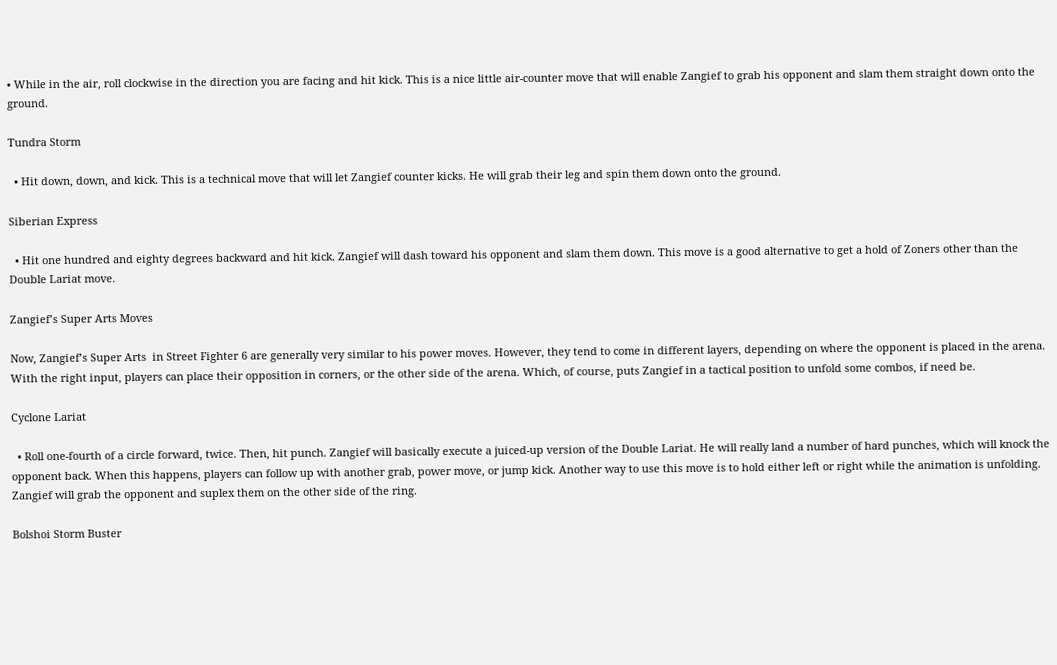• While in the air, roll clockwise in the direction you are facing and hit kick. This is a nice little air-counter move that will enable Zangief to grab his opponent and slam them straight down onto the ground.

Tundra Storm

  • Hit down, down, and kick. This is a technical move that will let Zangief counter kicks. He will grab their leg and spin them down onto the ground.

Siberian Express

  • Hit one hundred and eighty degrees backward and hit kick. Zangief will dash toward his opponent and slam them down. This move is a good alternative to get a hold of Zoners other than the Double Lariat move.

Zangief’s Super Arts Moves

Now, Zangief’s Super Arts  in Street Fighter 6 are generally very similar to his power moves. However, they tend to come in different layers, depending on where the opponent is placed in the arena. With the right input, players can place their opposition in corners, or the other side of the arena. Which, of course, puts Zangief in a tactical position to unfold some combos, if need be.

Cyclone Lariat

  • Roll one-fourth of a circle forward, twice. Then, hit punch. Zangief will basically execute a juiced-up version of the Double Lariat. He will really land a number of hard punches, which will knock the opponent back. When this happens, players can follow up with another grab, power move, or jump kick. Another way to use this move is to hold either left or right while the animation is unfolding. Zangief will grab the opponent and suplex them on the other side of the ring.

Bolshoi Storm Buster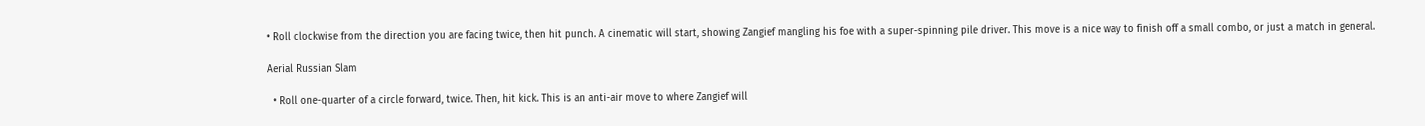• Roll clockwise from the direction you are facing twice, then hit punch. A cinematic will start, showing Zangief mangling his foe with a super-spinning pile driver. This move is a nice way to finish off a small combo, or just a match in general.

Aerial Russian Slam

  • Roll one-quarter of a circle forward, twice. Then, hit kick. This is an anti-air move to where Zangief will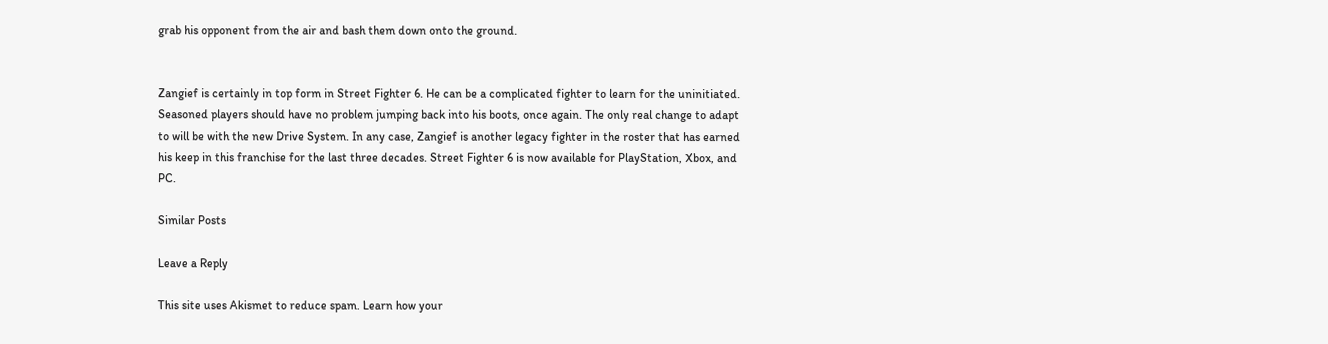grab his opponent from the air and bash them down onto the ground.


Zangief is certainly in top form in Street Fighter 6. He can be a complicated fighter to learn for the uninitiated. Seasoned players should have no problem jumping back into his boots, once again. The only real change to adapt to will be with the new Drive System. In any case, Zangief is another legacy fighter in the roster that has earned his keep in this franchise for the last three decades. Street Fighter 6 is now available for PlayStation, Xbox, and PC.

Similar Posts

Leave a Reply

This site uses Akismet to reduce spam. Learn how your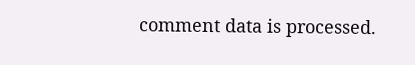comment data is processed.